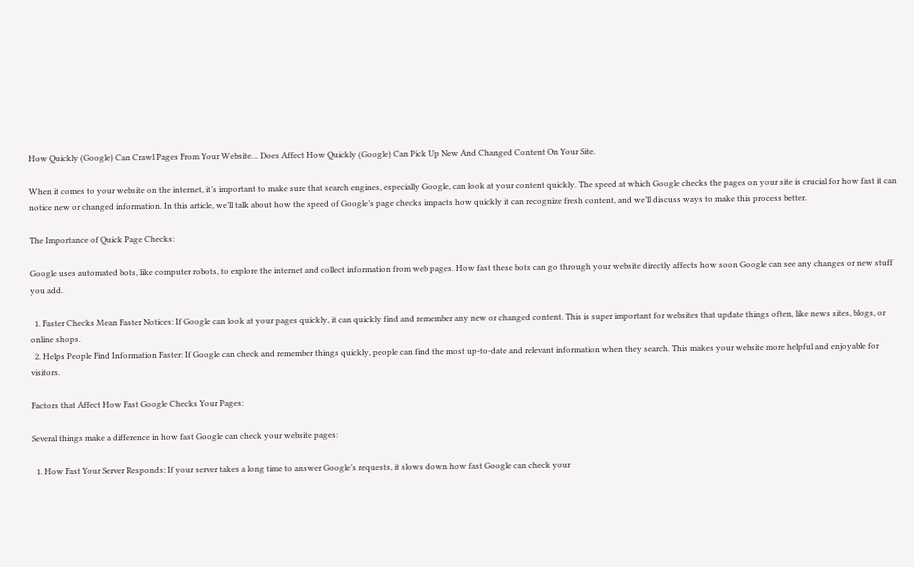How Quickly (Google) Can Crawl Pages From Your Website… Does Affect How Quickly (Google) Can Pick Up New And Changed Content On Your Site.

When it comes to your website on the internet, it’s important to make sure that search engines, especially Google, can look at your content quickly. The speed at which Google checks the pages on your site is crucial for how fast it can notice new or changed information. In this article, we’ll talk about how the speed of Google’s page checks impacts how quickly it can recognize fresh content, and we’ll discuss ways to make this process better.

The Importance of Quick Page Checks:

Google uses automated bots, like computer robots, to explore the internet and collect information from web pages. How fast these bots can go through your website directly affects how soon Google can see any changes or new stuff you add.

  1. Faster Checks Mean Faster Notices: If Google can look at your pages quickly, it can quickly find and remember any new or changed content. This is super important for websites that update things often, like news sites, blogs, or online shops.
  2. Helps People Find Information Faster: If Google can check and remember things quickly, people can find the most up-to-date and relevant information when they search. This makes your website more helpful and enjoyable for visitors.

Factors that Affect How Fast Google Checks Your Pages:

Several things make a difference in how fast Google can check your website pages:

  1. How Fast Your Server Responds: If your server takes a long time to answer Google’s requests, it slows down how fast Google can check your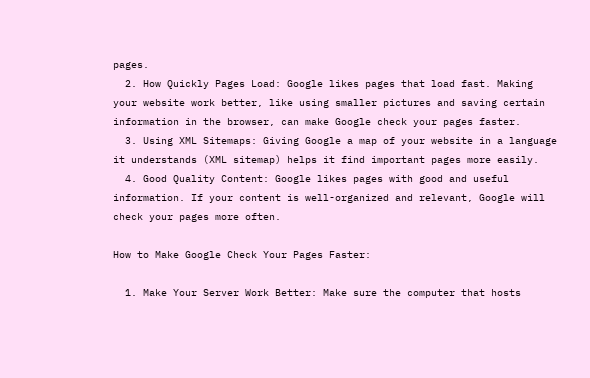pages.
  2. How Quickly Pages Load: Google likes pages that load fast. Making your website work better, like using smaller pictures and saving certain information in the browser, can make Google check your pages faster.
  3. Using XML Sitemaps: Giving Google a map of your website in a language it understands (XML sitemap) helps it find important pages more easily.
  4. Good Quality Content: Google likes pages with good and useful information. If your content is well-organized and relevant, Google will check your pages more often.

How to Make Google Check Your Pages Faster:

  1. Make Your Server Work Better: Make sure the computer that hosts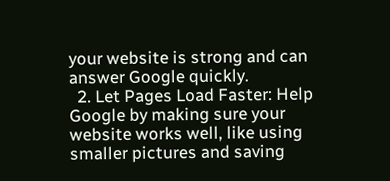your website is strong and can answer Google quickly.
  2. Let Pages Load Faster: Help Google by making sure your website works well, like using smaller pictures and saving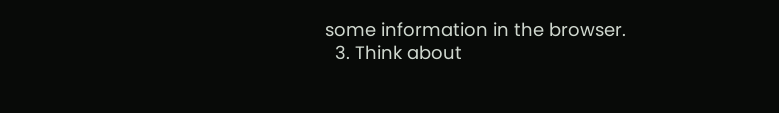some information in the browser.
  3. Think about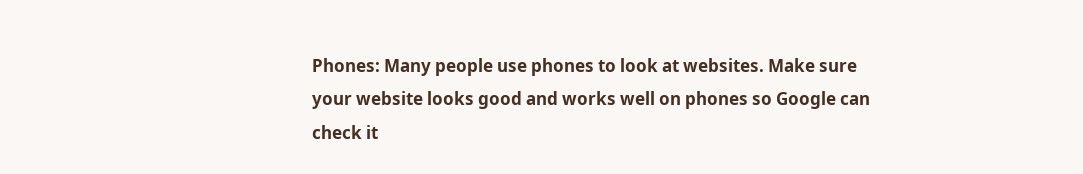Phones: Many people use phones to look at websites. Make sure your website looks good and works well on phones so Google can check it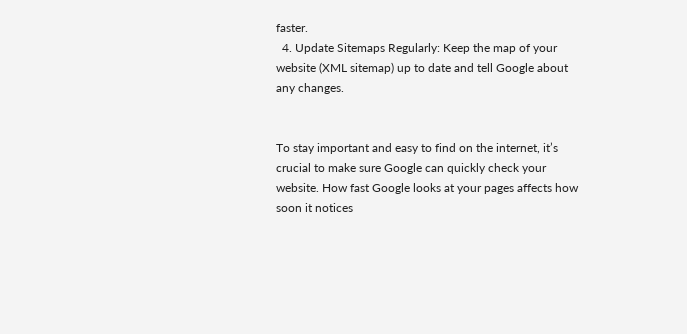faster.
  4. Update Sitemaps Regularly: Keep the map of your website (XML sitemap) up to date and tell Google about any changes.


To stay important and easy to find on the internet, it’s crucial to make sure Google can quickly check your website. How fast Google looks at your pages affects how soon it notices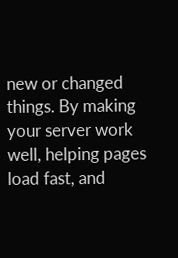new or changed things. By making your server work well, helping pages load fast, and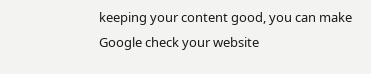keeping your content good, you can make Google check your website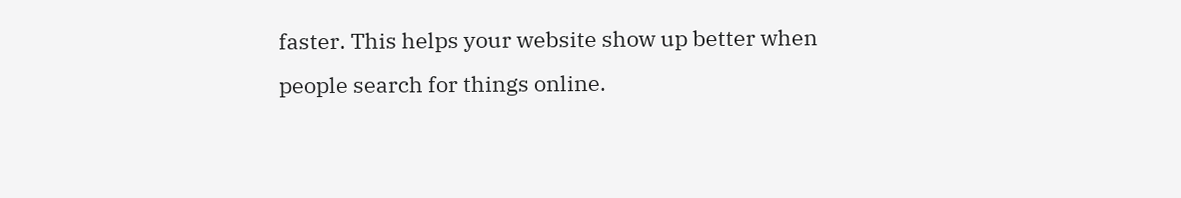faster. This helps your website show up better when people search for things online.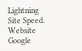Lightning Site Speed. Website Google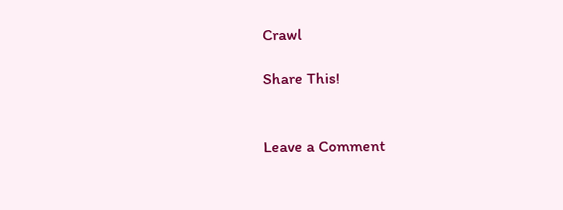Crawl

Share This!


Leave a Comment